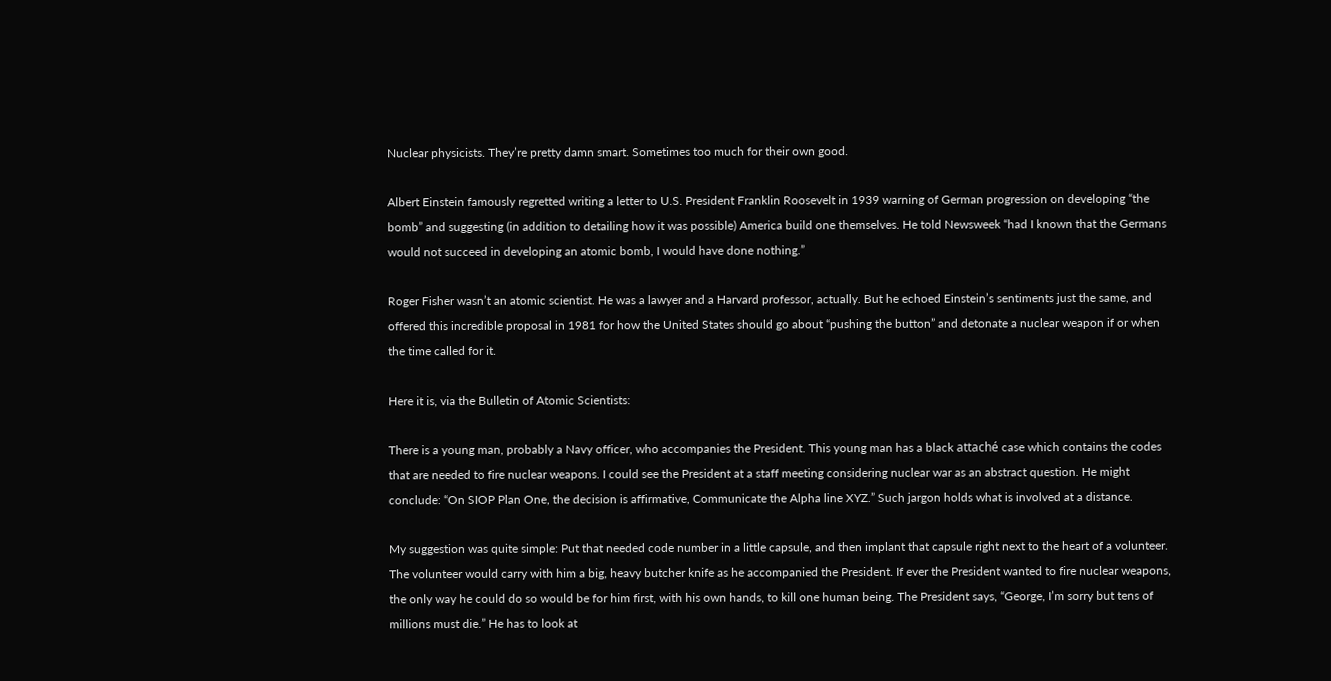Nuclear physicists. They’re pretty damn smart. Sometimes too much for their own good.

Albert Einstein famously regretted writing a letter to U.S. President Franklin Roosevelt in 1939 warning of German progression on developing “the bomb” and suggesting (in addition to detailing how it was possible) America build one themselves. He told Newsweek “had I known that the Germans would not succeed in developing an atomic bomb, I would have done nothing.”

Roger Fisher wasn’t an atomic scientist. He was a lawyer and a Harvard professor, actually. But he echoed Einstein’s sentiments just the same, and offered this incredible proposal in 1981 for how the United States should go about “pushing the button” and detonate a nuclear weapon if or when the time called for it.

Here it is, via the Bulletin of Atomic Scientists:

There is a young man, probably a Navy officer, who accompanies the President. This young man has a black attaché case which contains the codes that are needed to fire nuclear weapons. I could see the President at a staff meeting considering nuclear war as an abstract question. He might conclude: “On SIOP Plan One, the decision is affirmative, Communicate the Alpha line XYZ.” Such jargon holds what is involved at a distance.

My suggestion was quite simple: Put that needed code number in a little capsule, and then implant that capsule right next to the heart of a volunteer. The volunteer would carry with him a big, heavy butcher knife as he accompanied the President. If ever the President wanted to fire nuclear weapons, the only way he could do so would be for him first, with his own hands, to kill one human being. The President says, “George, I’m sorry but tens of millions must die.” He has to look at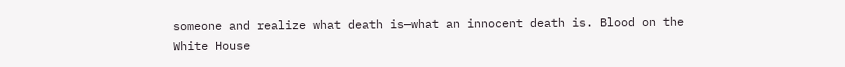someone and realize what death is—what an innocent death is. Blood on the White House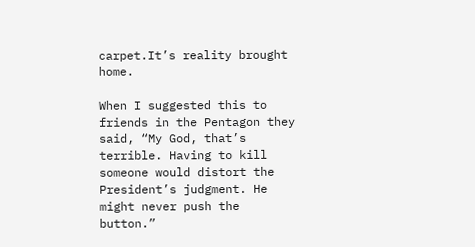carpet.It’s reality brought home.

When I suggested this to friends in the Pentagon they said, “My God, that’s terrible. Having to kill someone would distort the President’s judgment. He might never push the button.”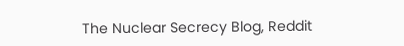The Nuclear Secrecy Blog, Reddit